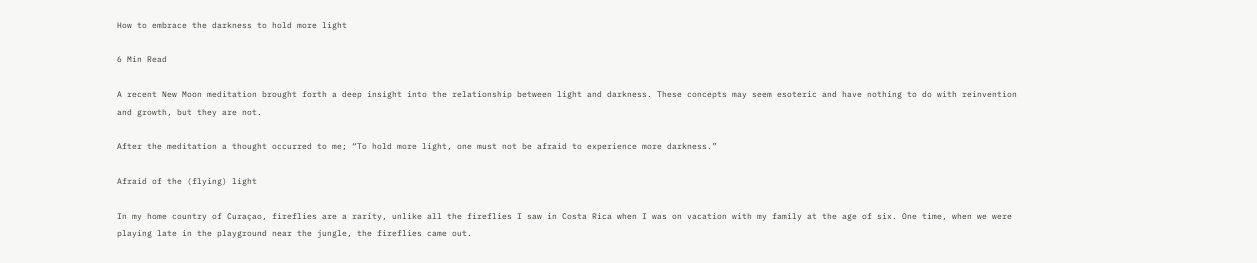How to embrace the darkness to hold more light

6 Min Read

A recent New Moon meditation brought forth a deep insight into the relationship between light and darkness. These concepts may seem esoteric and have nothing to do with reinvention and growth, but they are not.

After the meditation a thought occurred to me; “To hold more light, one must not be afraid to experience more darkness.”

Afraid of the (flying) light

In my home country of Curaçao, fireflies are a rarity, unlike all the fireflies I saw in Costa Rica when I was on vacation with my family at the age of six. One time, when we were playing late in the playground near the jungle, the fireflies came out.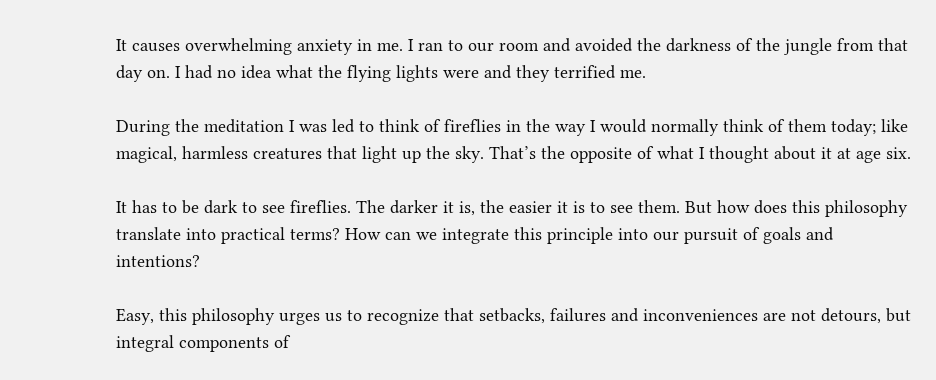It causes overwhelming anxiety in me. I ran to our room and avoided the darkness of the jungle from that day on. I had no idea what the flying lights were and they terrified me.

During the meditation I was led to think of fireflies in the way I would normally think of them today; like magical, harmless creatures that light up the sky. That’s the opposite of what I thought about it at age six.

It has to be dark to see fireflies. The darker it is, the easier it is to see them. But how does this philosophy translate into practical terms? How can we integrate this principle into our pursuit of goals and intentions?

Easy, this philosophy urges us to recognize that setbacks, failures and inconveniences are not detours, but integral components of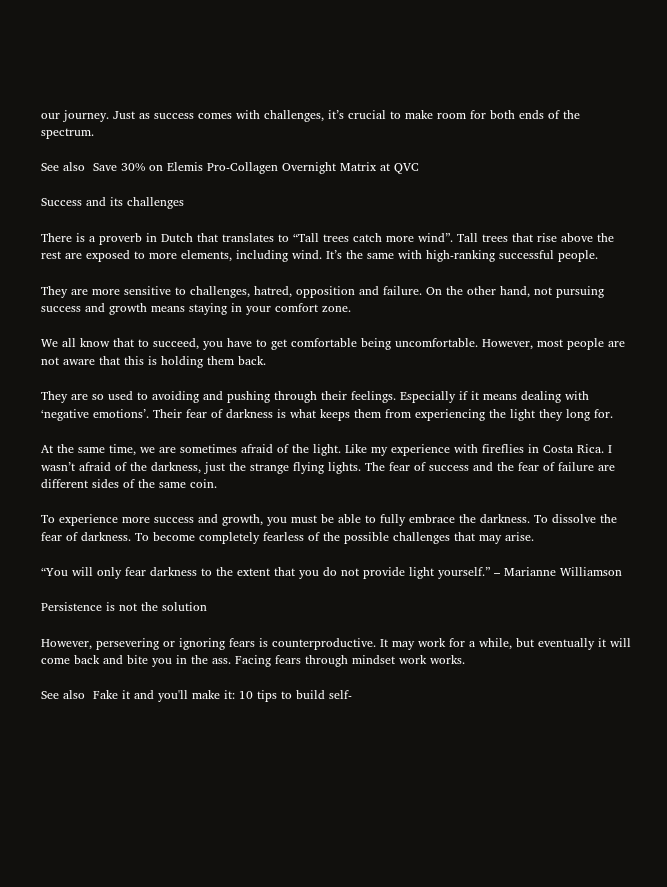our journey. Just as success comes with challenges, it’s crucial to make room for both ends of the spectrum.

See also  Save 30% on Elemis Pro-Collagen Overnight Matrix at QVC

Success and its challenges

There is a proverb in Dutch that translates to “Tall trees catch more wind”. Tall trees that rise above the rest are exposed to more elements, including wind. It’s the same with high-ranking successful people.

They are more sensitive to challenges, hatred, opposition and failure. On the other hand, not pursuing success and growth means staying in your comfort zone.

We all know that to succeed, you have to get comfortable being uncomfortable. However, most people are not aware that this is holding them back.

They are so used to avoiding and pushing through their feelings. Especially if it means dealing with ‘negative emotions’. Their fear of darkness is what keeps them from experiencing the light they long for.

At the same time, we are sometimes afraid of the light. Like my experience with fireflies in Costa Rica. I wasn’t afraid of the darkness, just the strange flying lights. The fear of success and the fear of failure are different sides of the same coin.

To experience more success and growth, you must be able to fully embrace the darkness. To dissolve the fear of darkness. To become completely fearless of the possible challenges that may arise.

“You will only fear darkness to the extent that you do not provide light yourself.” – Marianne Williamson

Persistence is not the solution

However, persevering or ignoring fears is counterproductive. It may work for a while, but eventually it will come back and bite you in the ass. Facing fears through mindset work works.

See also  Fake it and you'll make it: 10 tips to build self-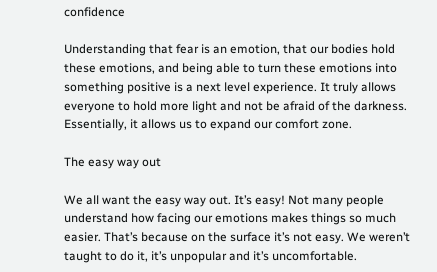confidence

Understanding that fear is an emotion, that our bodies hold these emotions, and being able to turn these emotions into something positive is a next level experience. It truly allows everyone to hold more light and not be afraid of the darkness. Essentially, it allows us to expand our comfort zone.

The easy way out

We all want the easy way out. It’s easy! Not many people understand how facing our emotions makes things so much easier. That’s because on the surface it’s not easy. We weren’t taught to do it, it’s unpopular and it’s uncomfortable.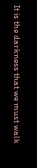It is the darkness that we must walk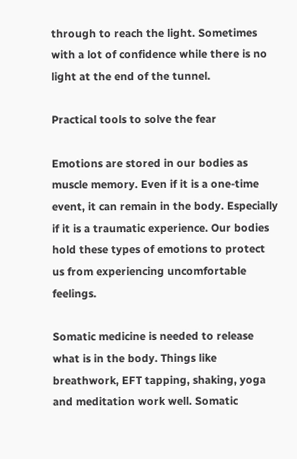through to reach the light. Sometimes with a lot of confidence while there is no light at the end of the tunnel.

Practical tools to solve the fear

Emotions are stored in our bodies as muscle memory. Even if it is a one-time event, it can remain in the body. Especially if it is a traumatic experience. Our bodies hold these types of emotions to protect us from experiencing uncomfortable feelings.

Somatic medicine is needed to release what is in the body. Things like breathwork, EFT tapping, shaking, yoga and meditation work well. Somatic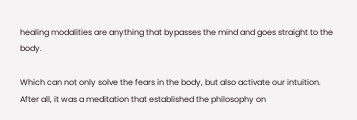healing modalities are anything that bypasses the mind and goes straight to the body.

Which can not only solve the fears in the body, but also activate our intuition. After all, it was a meditation that established the philosophy on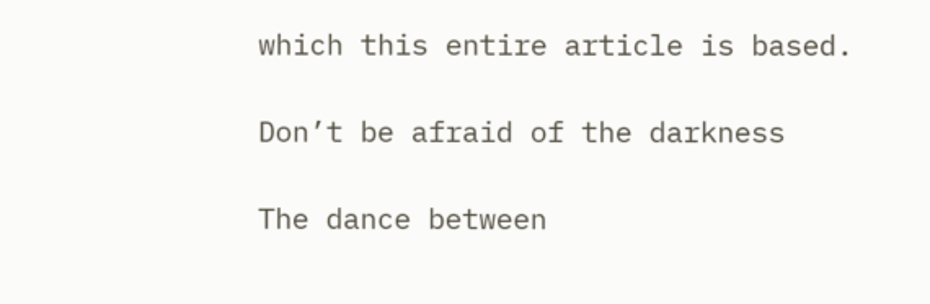which this entire article is based.

Don’t be afraid of the darkness

The dance between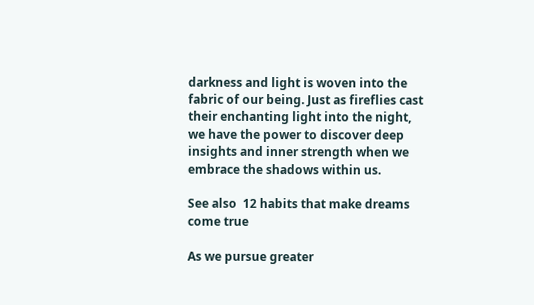darkness and light is woven into the fabric of our being. Just as fireflies cast their enchanting light into the night, we have the power to discover deep insights and inner strength when we embrace the shadows within us.

See also  12 habits that make dreams come true

As we pursue greater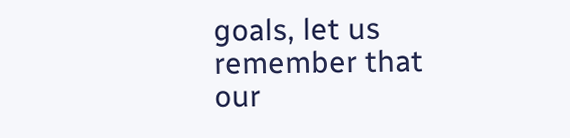goals, let us remember that our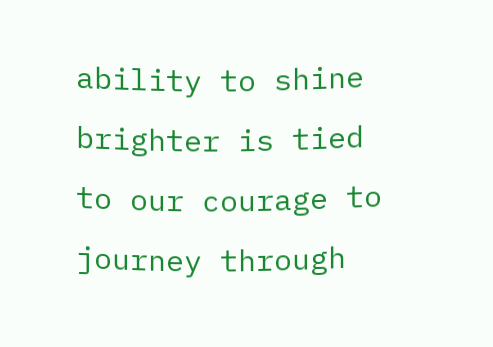ability to shine brighter is tied to our courage to journey through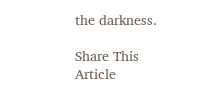the darkness.

Share This Article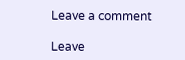Leave a comment

Leave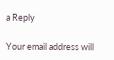a Reply

Your email address will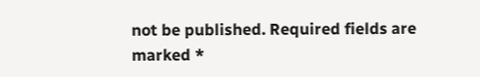not be published. Required fields are marked *